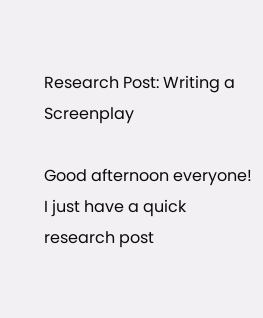Research Post: Writing a Screenplay

Good afternoon everyone! I just have a quick research post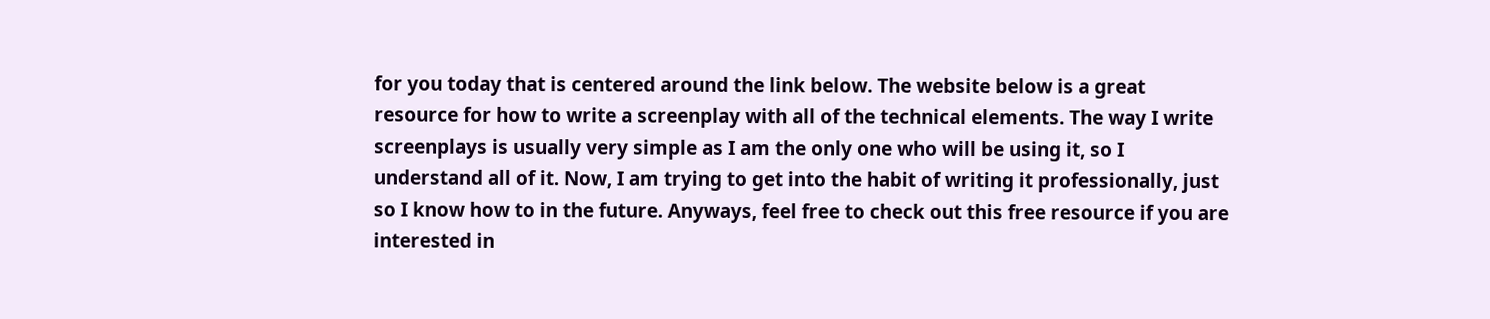for you today that is centered around the link below. The website below is a great resource for how to write a screenplay with all of the technical elements. The way I write screenplays is usually very simple as I am the only one who will be using it, so I understand all of it. Now, I am trying to get into the habit of writing it professionally, just so I know how to in the future. Anyways, feel free to check out this free resource if you are interested in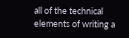all of the technical elements of writing a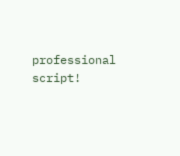professional script!